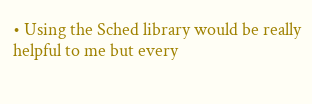• Using the Sched library would be really helpful to me but every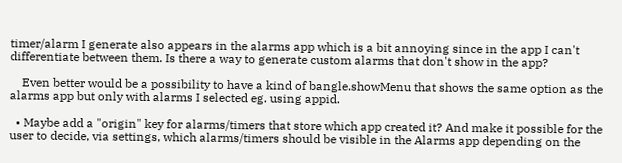timer/alarm I generate also appears in the alarms app which is a bit annoying since in the app I can't differentiate between them. Is there a way to generate custom alarms that don't show in the app?

    Even better would be a possibility to have a kind of bangle.showMenu that shows the same option as the alarms app but only with alarms I selected eg. using appid.

  • Maybe add a "origin" key for alarms/timers that store which app created it? And make it possible for the user to decide, via settings, which alarms/timers should be visible in the Alarms app depending on the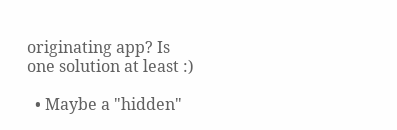originating app? Is one solution at least :)

  • Maybe a "hidden"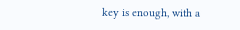key is enough, with a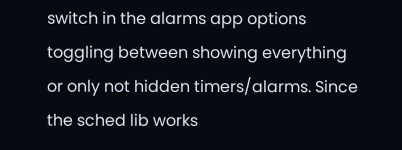switch in the alarms app options toggling between showing everything or only not hidden timers/alarms. Since the sched lib works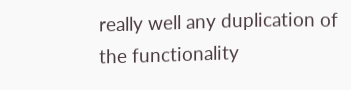really well any duplication of the functionality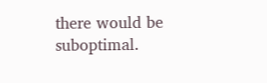there would be suboptimal.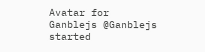Avatar for Ganblejs @Ganblejs started